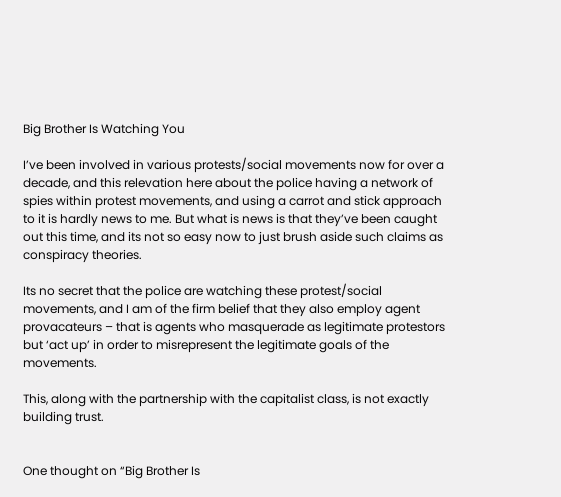Big Brother Is Watching You

I’ve been involved in various protests/social movements now for over a decade, and this relevation here about the police having a network of spies within protest movements, and using a carrot and stick approach to it is hardly news to me. But what is news is that they’ve been caught out this time, and its not so easy now to just brush aside such claims as conspiracy theories.

Its no secret that the police are watching these protest/social movements, and I am of the firm belief that they also employ agent provacateurs – that is agents who masquerade as legitimate protestors but ‘act up’ in order to misrepresent the legitimate goals of the movements.

This, along with the partnership with the capitalist class, is not exactly building trust.


One thought on “Big Brother Is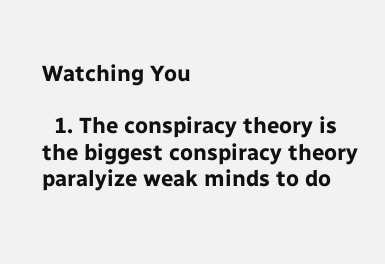Watching You

  1. The conspiracy theory is the biggest conspiracy theory paralyize weak minds to do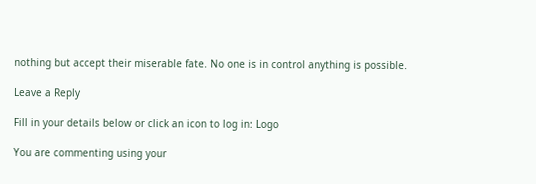nothing but accept their miserable fate. No one is in control anything is possible.

Leave a Reply

Fill in your details below or click an icon to log in: Logo

You are commenting using your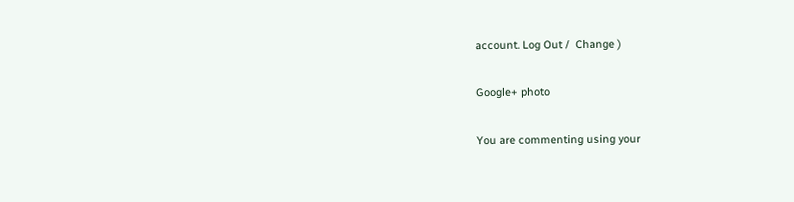account. Log Out /  Change )

Google+ photo

You are commenting using your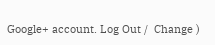Google+ account. Log Out /  Change )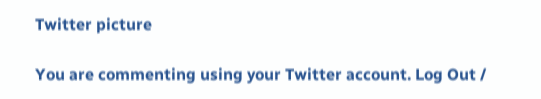Twitter picture

You are commenting using your Twitter account. Log Out /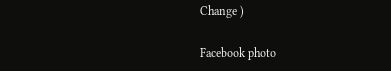Change )

Facebook photo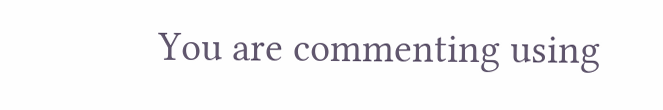You are commenting using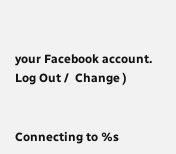your Facebook account. Log Out /  Change )


Connecting to %s